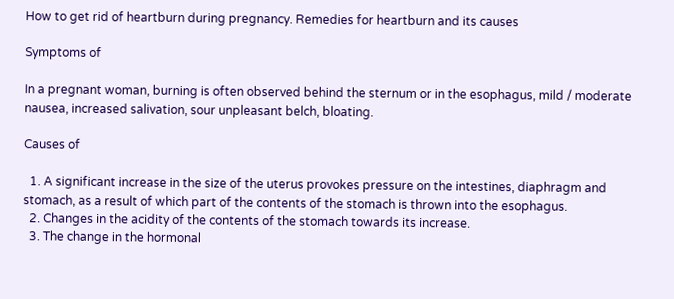How to get rid of heartburn during pregnancy. Remedies for heartburn and its causes

Symptoms of

In a pregnant woman, burning is often observed behind the sternum or in the esophagus, mild / moderate nausea, increased salivation, sour unpleasant belch, bloating.

Causes of

  1. A significant increase in the size of the uterus provokes pressure on the intestines, diaphragm and stomach, as a result of which part of the contents of the stomach is thrown into the esophagus.
  2. Changes in the acidity of the contents of the stomach towards its increase.
  3. The change in the hormonal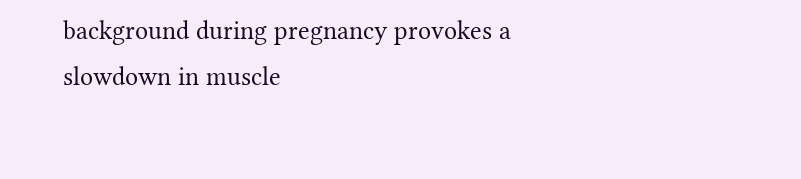background during pregnancy provokes a slowdown in muscle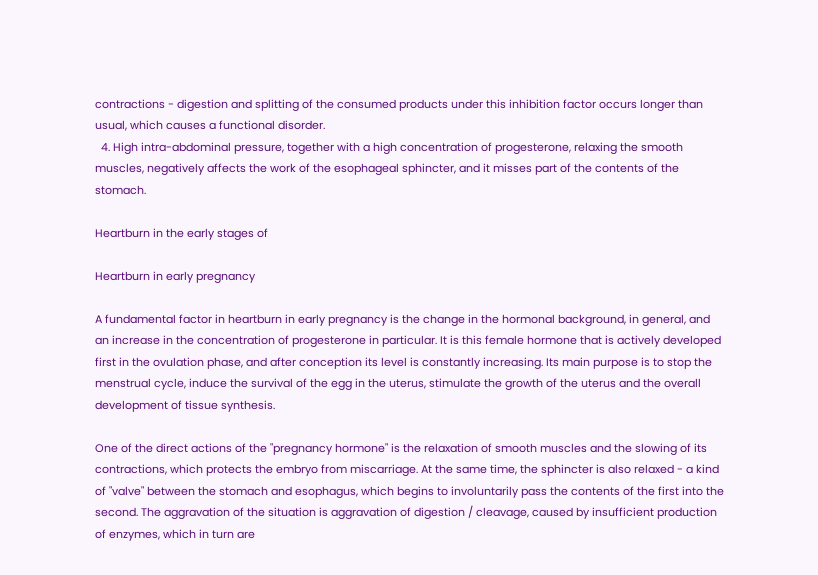contractions - digestion and splitting of the consumed products under this inhibition factor occurs longer than usual, which causes a functional disorder.
  4. High intra-abdominal pressure, together with a high concentration of progesterone, relaxing the smooth muscles, negatively affects the work of the esophageal sphincter, and it misses part of the contents of the stomach.

Heartburn in the early stages of

Heartburn in early pregnancy

A fundamental factor in heartburn in early pregnancy is the change in the hormonal background, in general, and an increase in the concentration of progesterone in particular. It is this female hormone that is actively developed first in the ovulation phase, and after conception its level is constantly increasing. Its main purpose is to stop the menstrual cycle, induce the survival of the egg in the uterus, stimulate the growth of the uterus and the overall development of tissue synthesis.

One of the direct actions of the "pregnancy hormone" is the relaxation of smooth muscles and the slowing of its contractions, which protects the embryo from miscarriage. At the same time, the sphincter is also relaxed - a kind of "valve" between the stomach and esophagus, which begins to involuntarily pass the contents of the first into the second. The aggravation of the situation is aggravation of digestion / cleavage, caused by insufficient production of enzymes, which in turn are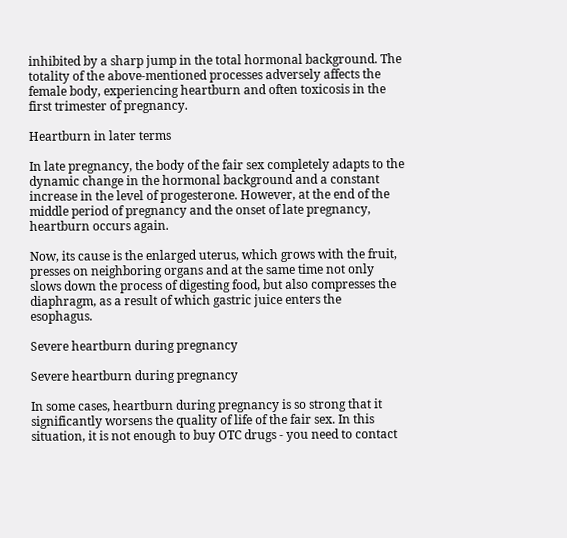inhibited by a sharp jump in the total hormonal background. The totality of the above-mentioned processes adversely affects the female body, experiencing heartburn and often toxicosis in the first trimester of pregnancy.

Heartburn in later terms

In late pregnancy, the body of the fair sex completely adapts to the dynamic change in the hormonal background and a constant increase in the level of progesterone. However, at the end of the middle period of pregnancy and the onset of late pregnancy, heartburn occurs again.

Now, its cause is the enlarged uterus, which grows with the fruit, presses on neighboring organs and at the same time not only slows down the process of digesting food, but also compresses the diaphragm, as a result of which gastric juice enters the esophagus.

Severe heartburn during pregnancy

Severe heartburn during pregnancy

In some cases, heartburn during pregnancy is so strong that it significantly worsens the quality of life of the fair sex. In this situation, it is not enough to buy OTC drugs - you need to contact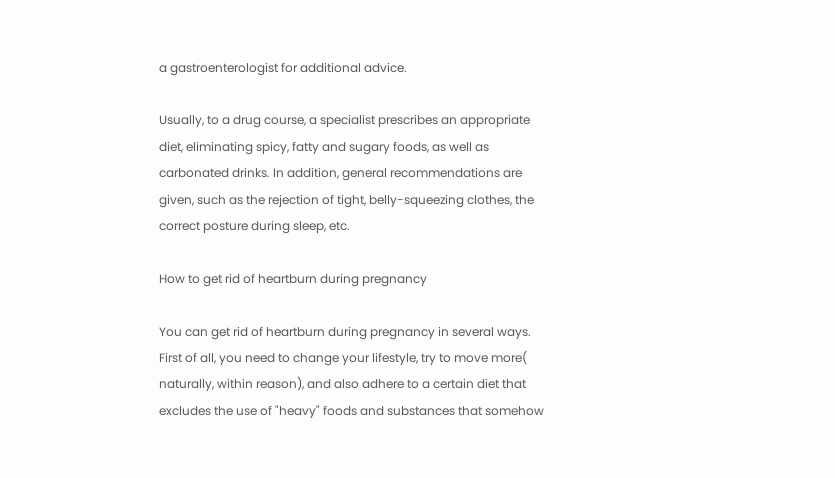a gastroenterologist for additional advice.

Usually, to a drug course, a specialist prescribes an appropriate diet, eliminating spicy, fatty and sugary foods, as well as carbonated drinks. In addition, general recommendations are given, such as the rejection of tight, belly-squeezing clothes, the correct posture during sleep, etc.

How to get rid of heartburn during pregnancy

You can get rid of heartburn during pregnancy in several ways. First of all, you need to change your lifestyle, try to move more( naturally, within reason), and also adhere to a certain diet that excludes the use of "heavy" foods and substances that somehow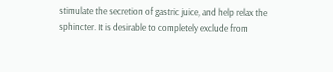stimulate the secretion of gastric juice, and help relax the sphincter. It is desirable to completely exclude from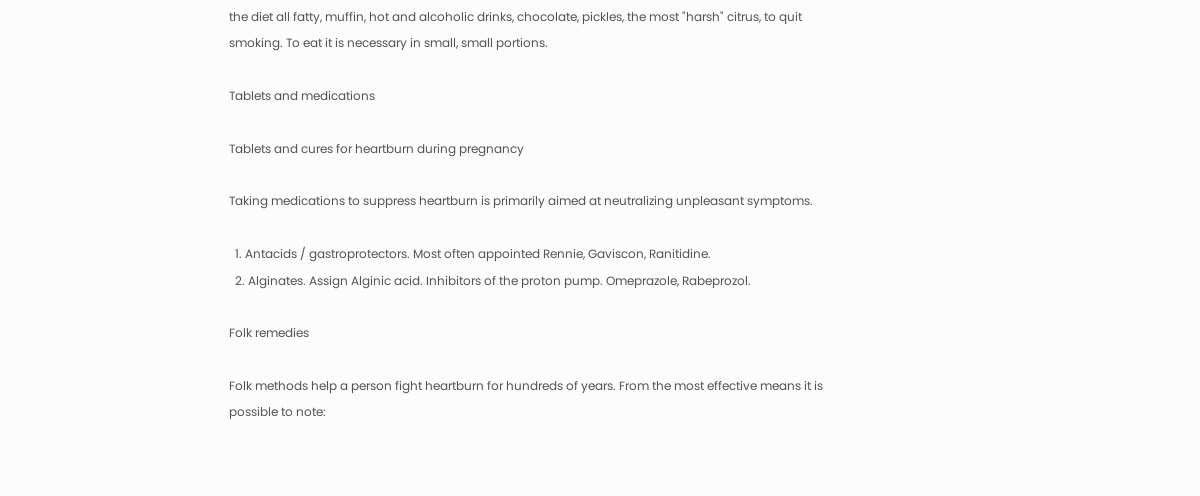the diet all fatty, muffin, hot and alcoholic drinks, chocolate, pickles, the most "harsh" citrus, to quit smoking. To eat it is necessary in small, small portions.

Tablets and medications

Tablets and cures for heartburn during pregnancy

Taking medications to suppress heartburn is primarily aimed at neutralizing unpleasant symptoms.

  1. Antacids / gastroprotectors. Most often appointed Rennie, Gaviscon, Ranitidine.
  2. Alginates. Assign Alginic acid. Inhibitors of the proton pump. Omeprazole, Rabeprozol.

Folk remedies

Folk methods help a person fight heartburn for hundreds of years. From the most effective means it is possible to note: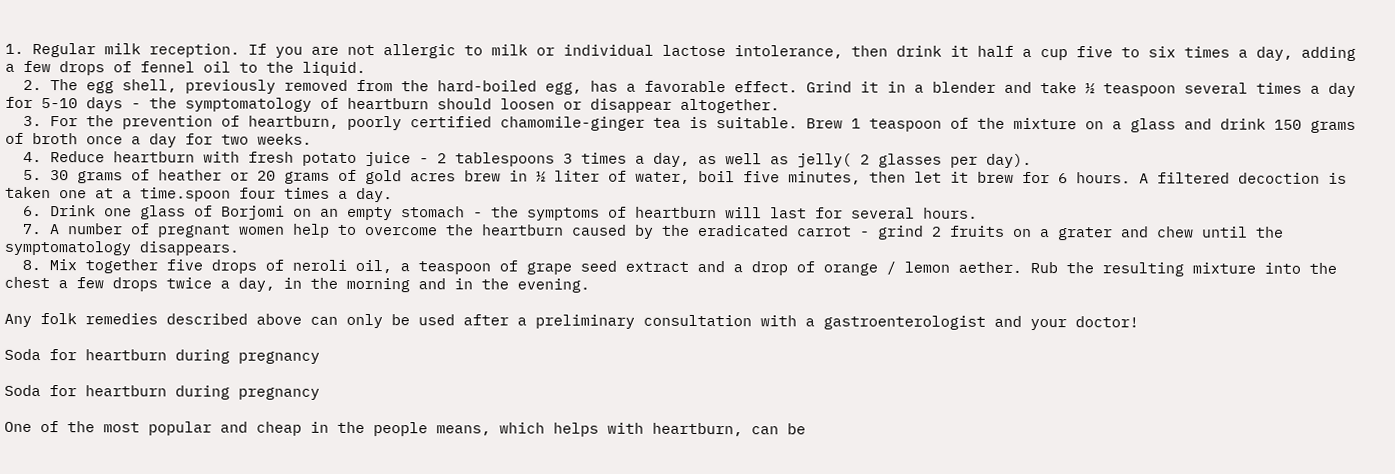1. Regular milk reception. If you are not allergic to milk or individual lactose intolerance, then drink it half a cup five to six times a day, adding a few drops of fennel oil to the liquid.
  2. The egg shell, previously removed from the hard-boiled egg, has a favorable effect. Grind it in a blender and take ½ teaspoon several times a day for 5-10 days - the symptomatology of heartburn should loosen or disappear altogether.
  3. For the prevention of heartburn, poorly certified chamomile-ginger tea is suitable. Brew 1 teaspoon of the mixture on a glass and drink 150 grams of broth once a day for two weeks.
  4. Reduce heartburn with fresh potato juice - 2 tablespoons 3 times a day, as well as jelly( 2 glasses per day).
  5. 30 grams of heather or 20 grams of gold acres brew in ½ liter of water, boil five minutes, then let it brew for 6 hours. A filtered decoction is taken one at a time.spoon four times a day.
  6. Drink one glass of Borjomi on an empty stomach - the symptoms of heartburn will last for several hours.
  7. A number of pregnant women help to overcome the heartburn caused by the eradicated carrot - grind 2 fruits on a grater and chew until the symptomatology disappears.
  8. Mix together five drops of neroli oil, a teaspoon of grape seed extract and a drop of orange / lemon aether. Rub the resulting mixture into the chest a few drops twice a day, in the morning and in the evening.

Any folk remedies described above can only be used after a preliminary consultation with a gastroenterologist and your doctor!

Soda for heartburn during pregnancy

Soda for heartburn during pregnancy

One of the most popular and cheap in the people means, which helps with heartburn, can be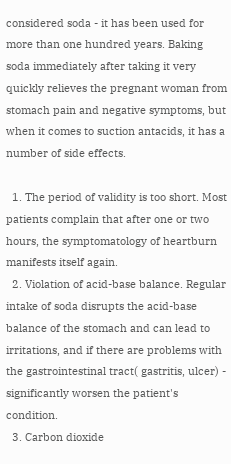considered soda - it has been used for more than one hundred years. Baking soda immediately after taking it very quickly relieves the pregnant woman from stomach pain and negative symptoms, but when it comes to suction antacids, it has a number of side effects.

  1. The period of validity is too short. Most patients complain that after one or two hours, the symptomatology of heartburn manifests itself again.
  2. Violation of acid-base balance. Regular intake of soda disrupts the acid-base balance of the stomach and can lead to irritations, and if there are problems with the gastrointestinal tract( gastritis, ulcer) - significantly worsen the patient's condition.
  3. Carbon dioxide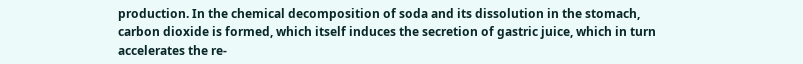production. In the chemical decomposition of soda and its dissolution in the stomach, carbon dioxide is formed, which itself induces the secretion of gastric juice, which in turn accelerates the re-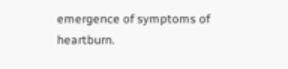emergence of symptoms of heartburn.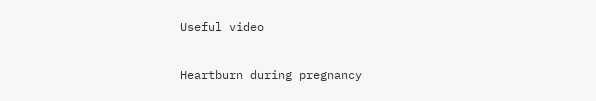Useful video

Heartburn during pregnancy